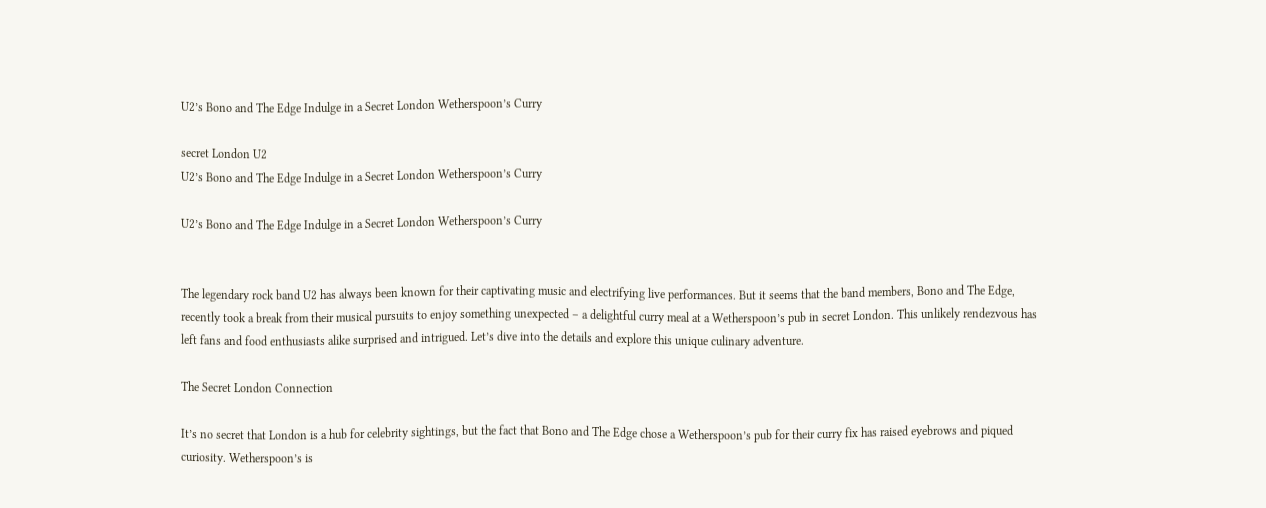U2’s Bono and The Edge Indulge in a Secret London Wetherspoon’s Curry

secret London U2
U2’s Bono and The Edge Indulge in a Secret London Wetherspoon’s Curry

U2’s Bono and The Edge Indulge in a Secret London Wetherspoon’s Curry


The legendary rock band U2 has always been known for their captivating music and electrifying live performances. But it seems that the band members, Bono and The Edge, recently took a break from their musical pursuits to enjoy something unexpected – a delightful curry meal at a Wetherspoon’s pub in secret London. This unlikely rendezvous has left fans and food enthusiasts alike surprised and intrigued. Let’s dive into the details and explore this unique culinary adventure.

The Secret London Connection

It’s no secret that London is a hub for celebrity sightings, but the fact that Bono and The Edge chose a Wetherspoon’s pub for their curry fix has raised eyebrows and piqued curiosity. Wetherspoon’s is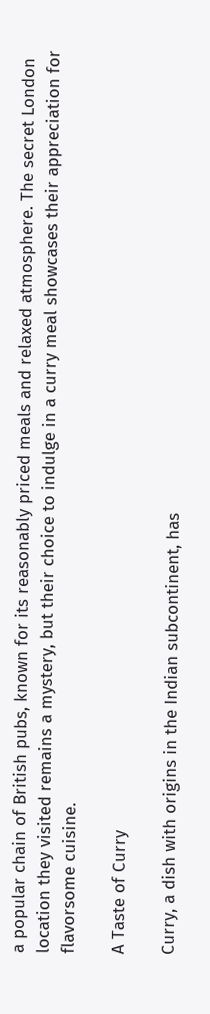a popular chain of British pubs, known for its reasonably priced meals and relaxed atmosphere. The secret London location they visited remains a mystery, but their choice to indulge in a curry meal showcases their appreciation for flavorsome cuisine.

A Taste of Curry

Curry, a dish with origins in the Indian subcontinent, has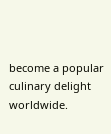become a popular culinary delight worldwide.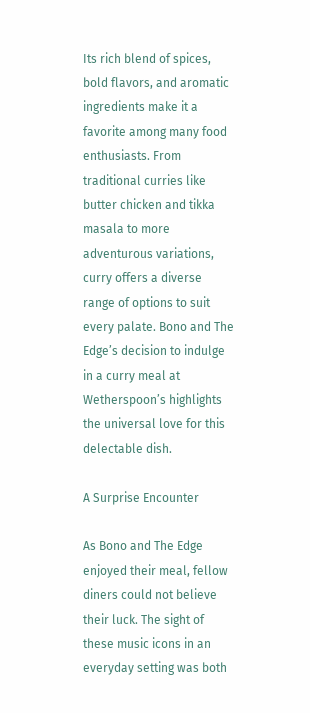Its rich blend of spices, bold flavors, and aromatic ingredients make it a favorite among many food enthusiasts. From traditional curries like butter chicken and tikka masala to more adventurous variations, curry offers a diverse range of options to suit every palate. Bono and The Edge’s decision to indulge in a curry meal at Wetherspoon’s highlights the universal love for this delectable dish.

A Surprise Encounter

As Bono and The Edge enjoyed their meal, fellow diners could not believe their luck. The sight of these music icons in an everyday setting was both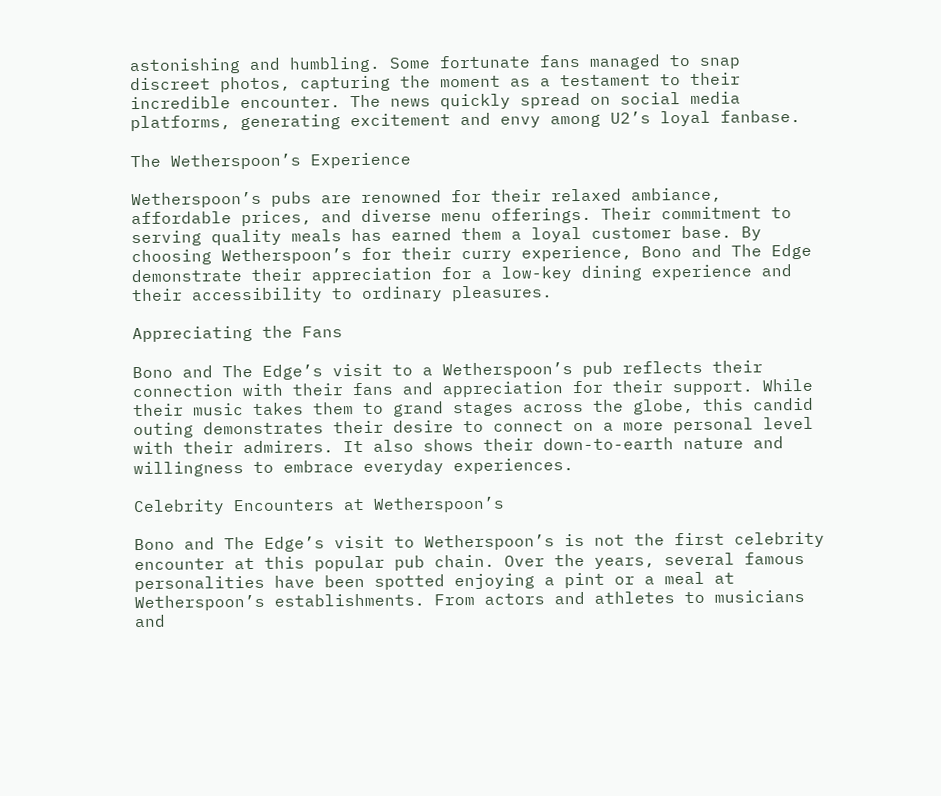astonishing and humbling. Some fortunate fans managed to snap discreet photos, capturing the moment as a testament to their incredible encounter. The news quickly spread on social media platforms, generating excitement and envy among U2’s loyal fanbase.

The Wetherspoon’s Experience

Wetherspoon’s pubs are renowned for their relaxed ambiance, affordable prices, and diverse menu offerings. Their commitment to serving quality meals has earned them a loyal customer base. By choosing Wetherspoon’s for their curry experience, Bono and The Edge demonstrate their appreciation for a low-key dining experience and their accessibility to ordinary pleasures.

Appreciating the Fans

Bono and The Edge’s visit to a Wetherspoon’s pub reflects their connection with their fans and appreciation for their support. While their music takes them to grand stages across the globe, this candid outing demonstrates their desire to connect on a more personal level with their admirers. It also shows their down-to-earth nature and willingness to embrace everyday experiences.

Celebrity Encounters at Wetherspoon’s

Bono and The Edge’s visit to Wetherspoon’s is not the first celebrity encounter at this popular pub chain. Over the years, several famous personalities have been spotted enjoying a pint or a meal at Wetherspoon’s establishments. From actors and athletes to musicians and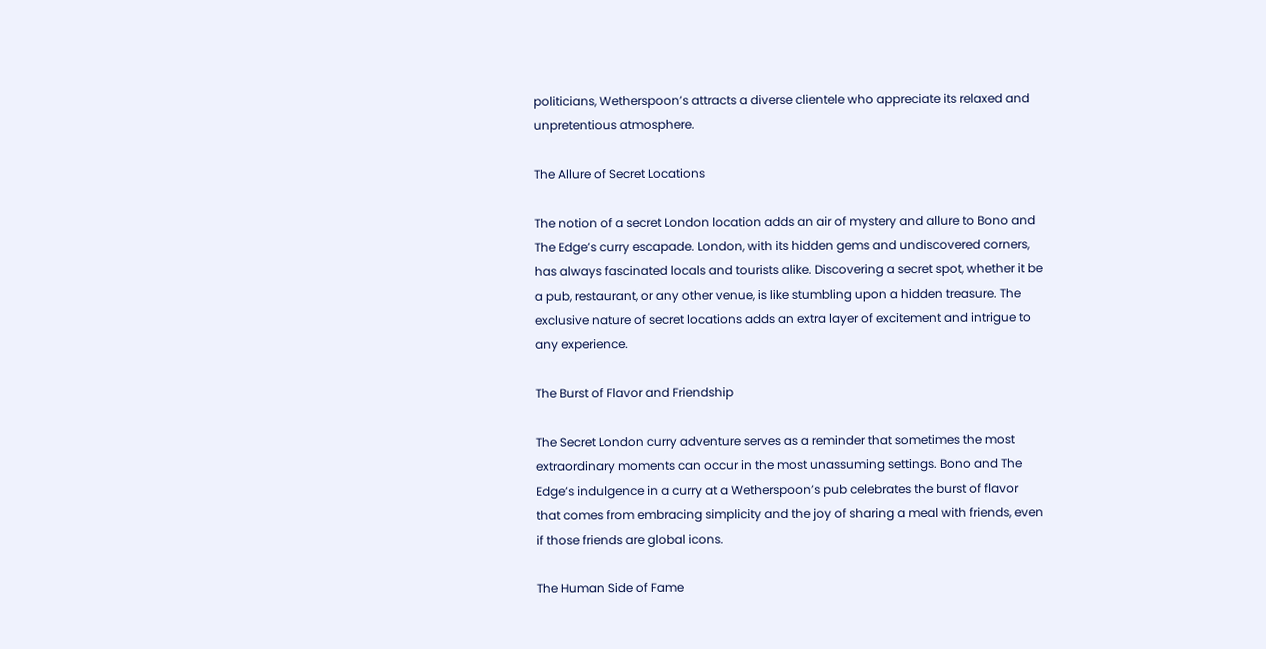politicians, Wetherspoon’s attracts a diverse clientele who appreciate its relaxed and unpretentious atmosphere.

The Allure of Secret Locations

The notion of a secret London location adds an air of mystery and allure to Bono and The Edge’s curry escapade. London, with its hidden gems and undiscovered corners, has always fascinated locals and tourists alike. Discovering a secret spot, whether it be a pub, restaurant, or any other venue, is like stumbling upon a hidden treasure. The exclusive nature of secret locations adds an extra layer of excitement and intrigue to any experience.

The Burst of Flavor and Friendship

The Secret London curry adventure serves as a reminder that sometimes the most extraordinary moments can occur in the most unassuming settings. Bono and The Edge’s indulgence in a curry at a Wetherspoon’s pub celebrates the burst of flavor that comes from embracing simplicity and the joy of sharing a meal with friends, even if those friends are global icons.

The Human Side of Fame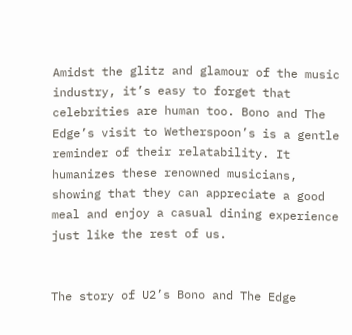Amidst the glitz and glamour of the music industry, it’s easy to forget that celebrities are human too. Bono and The Edge’s visit to Wetherspoon’s is a gentle reminder of their relatability. It humanizes these renowned musicians, showing that they can appreciate a good meal and enjoy a casual dining experience just like the rest of us.


The story of U2’s Bono and The Edge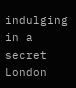indulging in a secret London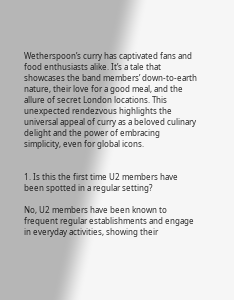Wetherspoon’s curry has captivated fans and food enthusiasts alike. It’s a tale that showcases the band members’ down-to-earth nature, their love for a good meal, and the allure of secret London locations. This unexpected rendezvous highlights the universal appeal of curry as a beloved culinary delight and the power of embracing simplicity, even for global icons.


1. Is this the first time U2 members have been spotted in a regular setting?

No, U2 members have been known to frequent regular establishments and engage in everyday activities, showing their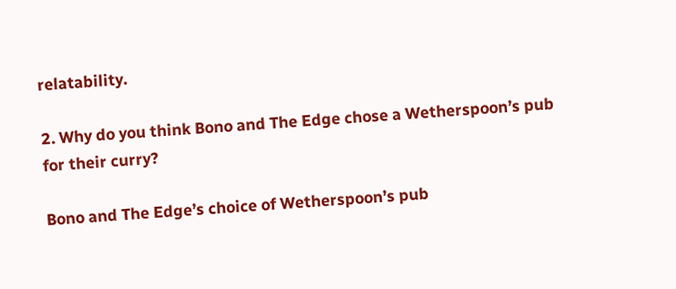relatability.

2. Why do you think Bono and The Edge chose a Wetherspoon’s pub for their curry?

Bono and The Edge’s choice of Wetherspoon’s pub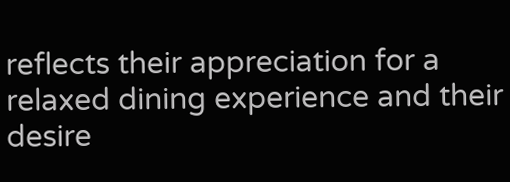reflects their appreciation for a relaxed dining experience and their desire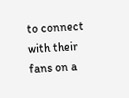to connect with their fans on a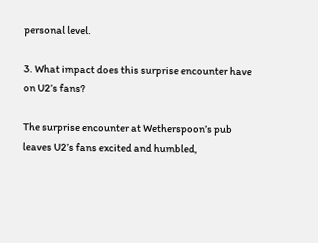personal level.

3. What impact does this surprise encounter have on U2’s fans?

The surprise encounter at Wetherspoon’s pub leaves U2’s fans excited and humbled,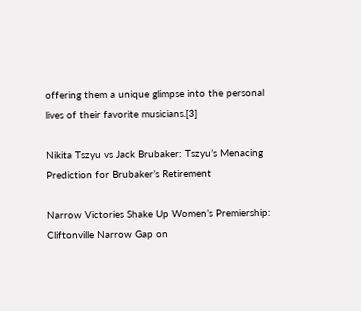offering them a unique glimpse into the personal lives of their favorite musicians.[3]

Nikita Tszyu vs Jack Brubaker: Tszyu’s Menacing Prediction for Brubaker’s Retirement

Narrow Victories Shake Up Women’s Premiership: Cliftonville Narrow Gap on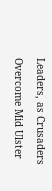Leaders, as Crusaders Overcome Mid Ulster